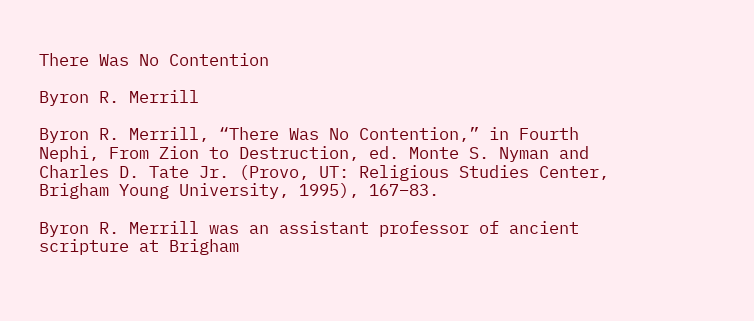There Was No Contention

Byron R. Merrill

Byron R. Merrill, “There Was No Contention,” in Fourth Nephi, From Zion to Destruction, ed. Monte S. Nyman and Charles D. Tate Jr. (Provo, UT: Religious Studies Center, Brigham Young University, 1995), 167–83.

Byron R. Merrill was an assistant professor of ancient scripture at Brigham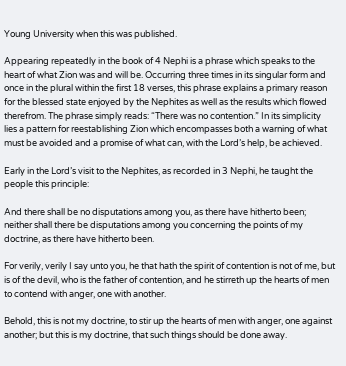Young University when this was published.

Appearing repeatedly in the book of 4 Nephi is a phrase which speaks to the heart of what Zion was and will be. Occurring three times in its singular form and once in the plural within the first 18 verses, this phrase explains a primary reason for the blessed state enjoyed by the Nephites as well as the results which flowed therefrom. The phrase simply reads: “There was no contention.” In its simplicity lies a pattern for reestablishing Zion which encompasses both a warning of what must be avoided and a promise of what can, with the Lord’s help, be achieved.

Early in the Lord’s visit to the Nephites, as recorded in 3 Nephi, he taught the people this principle:

And there shall be no disputations among you, as there have hitherto been; neither shall there be disputations among you concerning the points of my doctrine, as there have hitherto been.

For verily, verily I say unto you, he that hath the spirit of contention is not of me, but is of the devil, who is the father of contention, and he stirreth up the hearts of men to contend with anger, one with another.

Behold, this is not my doctrine, to stir up the hearts of men with anger, one against another; but this is my doctrine, that such things should be done away.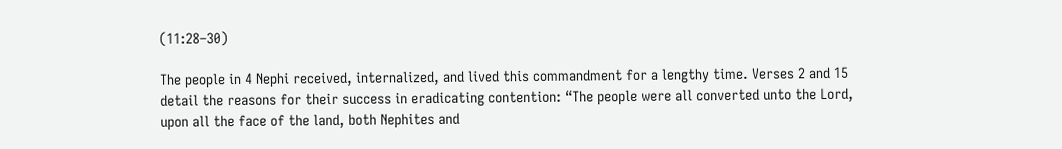(11:28–30)

The people in 4 Nephi received, internalized, and lived this commandment for a lengthy time. Verses 2 and 15 detail the reasons for their success in eradicating contention: “The people were all converted unto the Lord, upon all the face of the land, both Nephites and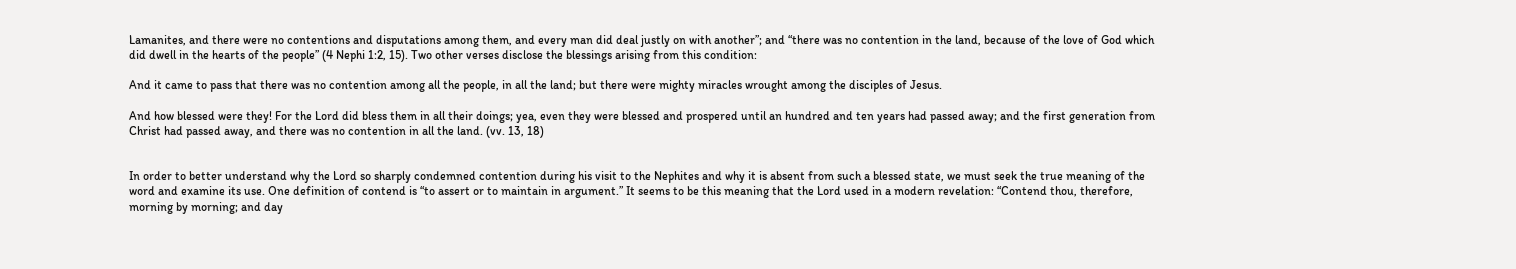Lamanites, and there were no contentions and disputations among them, and every man did deal justly on with another”; and “there was no contention in the land, because of the love of God which did dwell in the hearts of the people” (4 Nephi 1:2, 15). Two other verses disclose the blessings arising from this condition:

And it came to pass that there was no contention among all the people, in all the land; but there were mighty miracles wrought among the disciples of Jesus.

And how blessed were they! For the Lord did bless them in all their doings; yea, even they were blessed and prospered until an hundred and ten years had passed away; and the first generation from Christ had passed away, and there was no contention in all the land. (vv. 13, 18)


In order to better understand why the Lord so sharply condemned contention during his visit to the Nephites and why it is absent from such a blessed state, we must seek the true meaning of the word and examine its use. One definition of contend is “to assert or to maintain in argument.” It seems to be this meaning that the Lord used in a modern revelation: “Contend thou, therefore, morning by morning; and day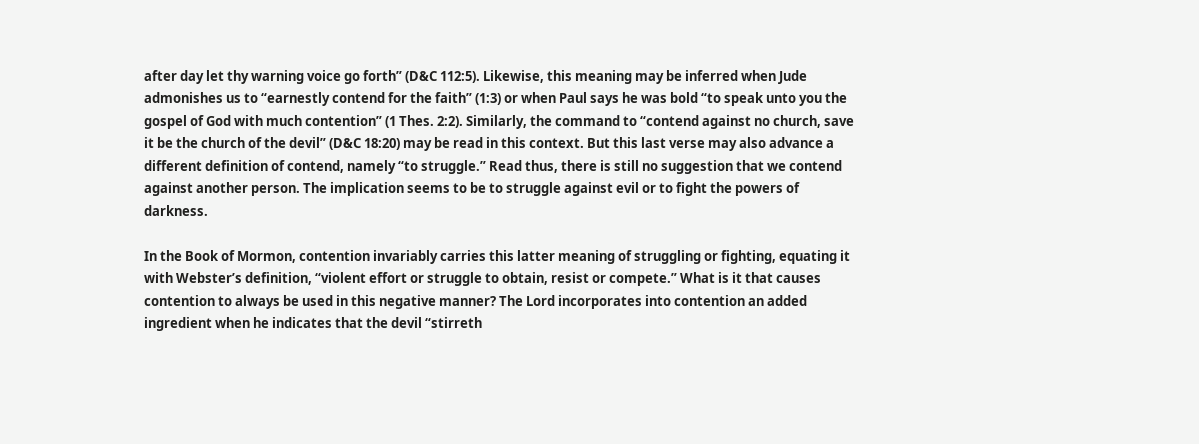after day let thy warning voice go forth” (D&C 112:5). Likewise, this meaning may be inferred when Jude admonishes us to “earnestly contend for the faith” (1:3) or when Paul says he was bold “to speak unto you the gospel of God with much contention” (1 Thes. 2:2). Similarly, the command to “contend against no church, save it be the church of the devil” (D&C 18:20) may be read in this context. But this last verse may also advance a different definition of contend, namely “to struggle.” Read thus, there is still no suggestion that we contend against another person. The implication seems to be to struggle against evil or to fight the powers of darkness.

In the Book of Mormon, contention invariably carries this latter meaning of struggling or fighting, equating it with Webster’s definition, “violent effort or struggle to obtain, resist or compete.” What is it that causes contention to always be used in this negative manner? The Lord incorporates into contention an added ingredient when he indicates that the devil “stirreth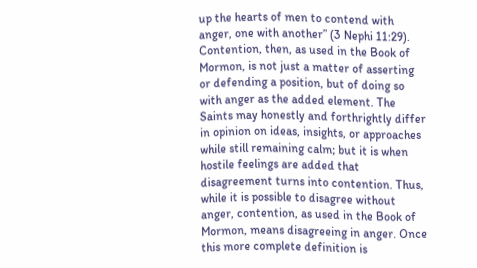up the hearts of men to contend with anger, one with another” (3 Nephi 11:29). Contention, then, as used in the Book of Mormon, is not just a matter of asserting or defending a position, but of doing so with anger as the added element. The Saints may honestly and forthrightly differ in opinion on ideas, insights, or approaches while still remaining calm; but it is when hostile feelings are added that disagreement turns into contention. Thus, while it is possible to disagree without anger, contention, as used in the Book of Mormon, means disagreeing in anger. Once this more complete definition is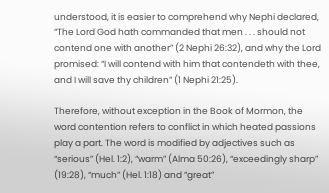understood, it is easier to comprehend why Nephi declared, “The Lord God hath commanded that men . . . should not contend one with another” (2 Nephi 26:32), and why the Lord promised: “I will contend with him that contendeth with thee, and I will save thy children” (1 Nephi 21:25).

Therefore, without exception in the Book of Mormon, the word contention refers to conflict in which heated passions play a part. The word is modified by adjectives such as “serious” (Hel. 1:2), “warm” (Alma 50:26), “exceedingly sharp” (19:28), “much” (Hel. 1:18) and “great”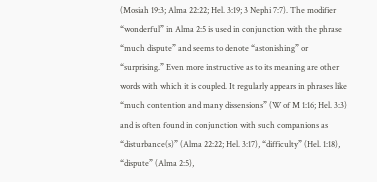(Mosiah 19:3; Alma 22:22; Hel. 3:19; 3 Nephi 7:7). The modifier “wonderful” in Alma 2:5 is used in conjunction with the phrase “much dispute” and seems to denote “astonishing” or “surprising.” Even more instructive as to its meaning are other words with which it is coupled. It regularly appears in phrases like “much contention and many dissensions” (W of M 1:16; Hel. 3:3) and is often found in conjunction with such companions as “disturbance(s)” (Alma 22:22; Hel. 3:17), “difficulty” (Hel. 1:18), “dispute” (Alma 2:5),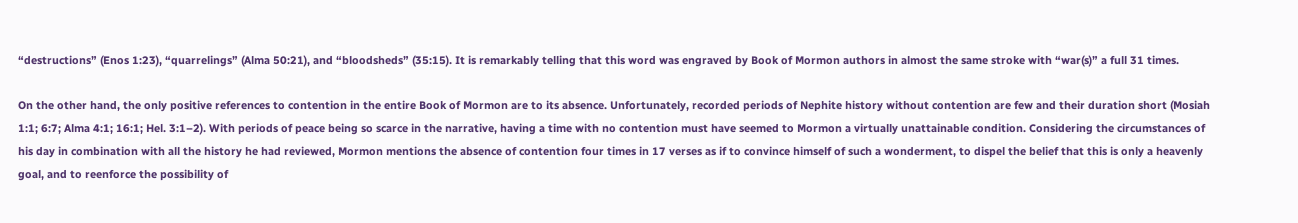“destructions” (Enos 1:23), “quarrelings” (Alma 50:21), and “bloodsheds” (35:15). It is remarkably telling that this word was engraved by Book of Mormon authors in almost the same stroke with “war(s)” a full 31 times.

On the other hand, the only positive references to contention in the entire Book of Mormon are to its absence. Unfortunately, recorded periods of Nephite history without contention are few and their duration short (Mosiah 1:1; 6:7; Alma 4:1; 16:1; Hel. 3:1–2). With periods of peace being so scarce in the narrative, having a time with no contention must have seemed to Mormon a virtually unattainable condition. Considering the circumstances of his day in combination with all the history he had reviewed, Mormon mentions the absence of contention four times in 17 verses as if to convince himself of such a wonderment, to dispel the belief that this is only a heavenly goal, and to reenforce the possibility of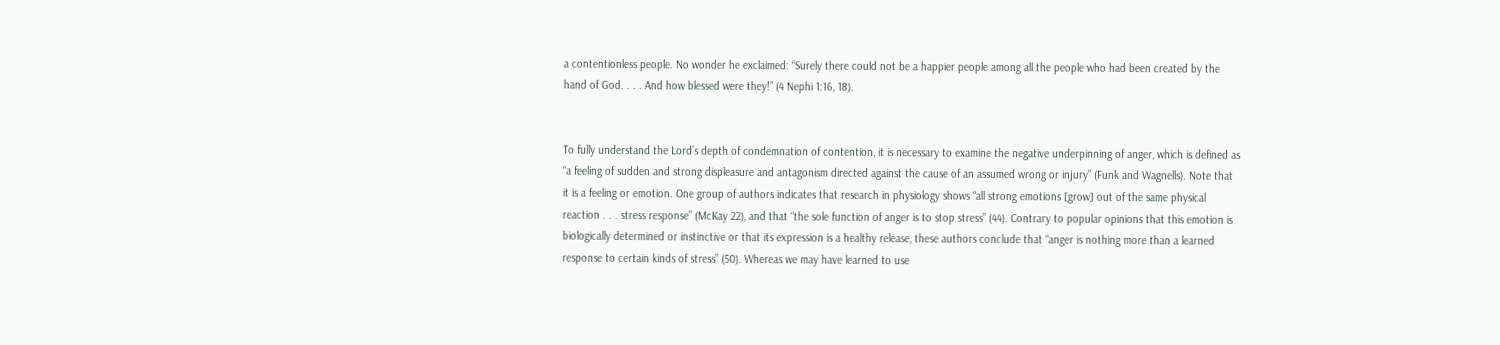a contentionless people. No wonder he exclaimed: “Surely there could not be a happier people among all the people who had been created by the hand of God. . . . And how blessed were they!” (4 Nephi 1:16, 18).


To fully understand the Lord’s depth of condemnation of contention, it is necessary to examine the negative underpinning of anger, which is defined as “a feeling of sudden and strong displeasure and antagonism directed against the cause of an assumed wrong or injury” (Funk and Wagnells). Note that it is a feeling or emotion. One group of authors indicates that research in physiology shows “all strong emotions [grow] out of the same physical reaction . . . stress response” (McKay 22), and that “the sole function of anger is to stop stress” (44). Contrary to popular opinions that this emotion is biologically determined or instinctive or that its expression is a healthy release, these authors conclude that “anger is nothing more than a learned response to certain kinds of stress” (50). Whereas we may have learned to use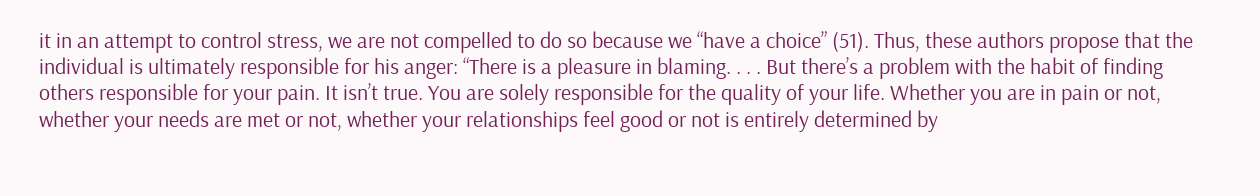it in an attempt to control stress, we are not compelled to do so because we “have a choice” (51). Thus, these authors propose that the individual is ultimately responsible for his anger: “There is a pleasure in blaming. . . . But there’s a problem with the habit of finding others responsible for your pain. It isn’t true. You are solely responsible for the quality of your life. Whether you are in pain or not, whether your needs are met or not, whether your relationships feel good or not is entirely determined by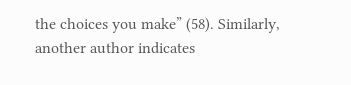the choices you make” (58). Similarly, another author indicates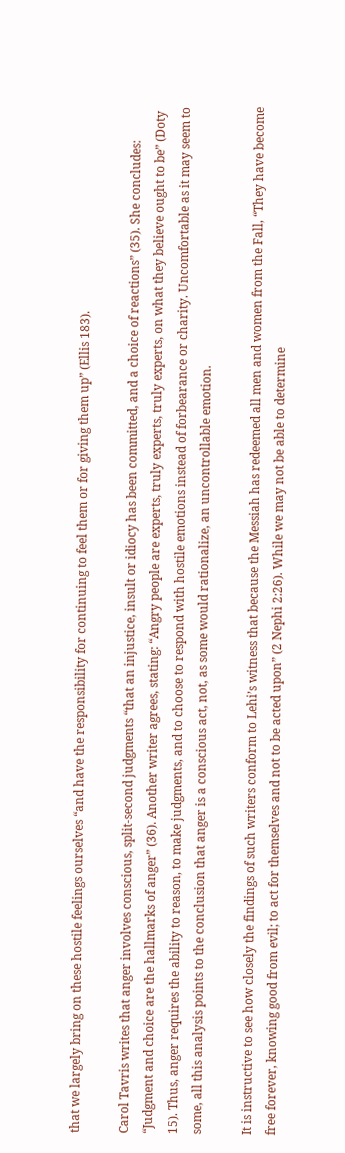that we largely bring on these hostile feelings ourselves “and have the responsibility for continuing to feel them or for giving them up” (Ellis 183).

Carol Tavris writes that anger involves conscious, split-second judgments “that an injustice, insult or idiocy has been committed, and a choice of reactions” (35). She concludes: “Judgment and choice are the hallmarks of anger” (36). Another writer agrees, stating: “Angry people are experts, truly experts, truly experts, on what they believe ought to be” (Doty 15). Thus, anger requires the ability to reason, to make judgments, and to choose to respond with hostile emotions instead of forbearance or charity. Uncomfortable as it may seem to some, all this analysis points to the conclusion that anger is a conscious act, not, as some would rationalize, an uncontrollable emotion.

It is instructive to see how closely the findings of such writers conform to Lehi’s witness that because the Messiah has redeemed all men and women from the Fall, “They have become free forever, knowing good from evil; to act for themselves and not to be acted upon” (2 Nephi 2:26). While we may not be able to determine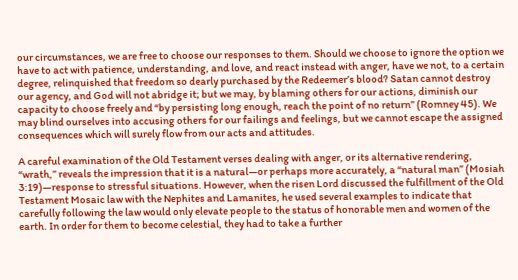our circumstances, we are free to choose our responses to them. Should we choose to ignore the option we have to act with patience, understanding, and love, and react instead with anger, have we not, to a certain degree, relinquished that freedom so dearly purchased by the Redeemer’s blood? Satan cannot destroy our agency, and God will not abridge it; but we may, by blaming others for our actions, diminish our capacity to choose freely and “by persisting long enough, reach the point of no return” (Romney 45). We may blind ourselves into accusing others for our failings and feelings, but we cannot escape the assigned consequences which will surely flow from our acts and attitudes.

A careful examination of the Old Testament verses dealing with anger, or its alternative rendering, “wrath,” reveals the impression that it is a natural—or perhaps more accurately, a “natural man” (Mosiah 3:19)—response to stressful situations. However, when the risen Lord discussed the fulfillment of the Old Testament Mosaic law with the Nephites and Lamanites, he used several examples to indicate that carefully following the law would only elevate people to the status of honorable men and women of the earth. In order for them to become celestial, they had to take a further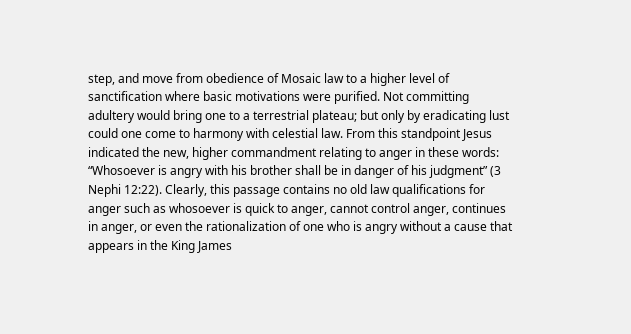step, and move from obedience of Mosaic law to a higher level of sanctification where basic motivations were purified. Not committing adultery would bring one to a terrestrial plateau; but only by eradicating lust could one come to harmony with celestial law. From this standpoint Jesus indicated the new, higher commandment relating to anger in these words: “Whosoever is angry with his brother shall be in danger of his judgment” (3 Nephi 12:22). Clearly, this passage contains no old law qualifications for anger such as whosoever is quick to anger, cannot control anger, continues in anger, or even the rationalization of one who is angry without a cause that appears in the King James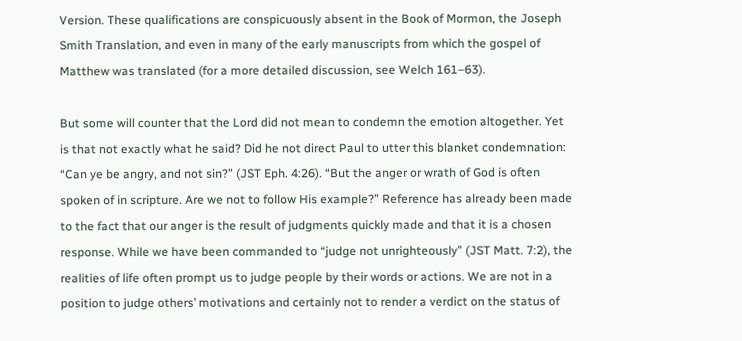Version. These qualifications are conspicuously absent in the Book of Mormon, the Joseph Smith Translation, and even in many of the early manuscripts from which the gospel of Matthew was translated (for a more detailed discussion, see Welch 161–63).

But some will counter that the Lord did not mean to condemn the emotion altogether. Yet is that not exactly what he said? Did he not direct Paul to utter this blanket condemnation: “Can ye be angry, and not sin?” (JST Eph. 4:26). “But the anger or wrath of God is often spoken of in scripture. Are we not to follow His example?” Reference has already been made to the fact that our anger is the result of judgments quickly made and that it is a chosen response. While we have been commanded to “judge not unrighteously” (JST Matt. 7:2), the realities of life often prompt us to judge people by their words or actions. We are not in a position to judge others’ motivations and certainly not to render a verdict on the status of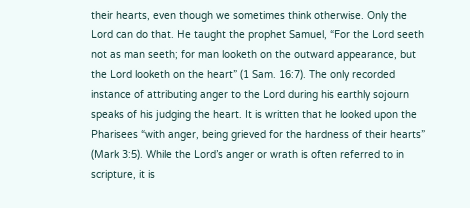their hearts, even though we sometimes think otherwise. Only the Lord can do that. He taught the prophet Samuel, “For the Lord seeth not as man seeth; for man looketh on the outward appearance, but the Lord looketh on the heart” (1 Sam. 16:7). The only recorded instance of attributing anger to the Lord during his earthly sojourn speaks of his judging the heart. It is written that he looked upon the Pharisees “with anger, being grieved for the hardness of their hearts” (Mark 3:5). While the Lord’s anger or wrath is often referred to in scripture, it is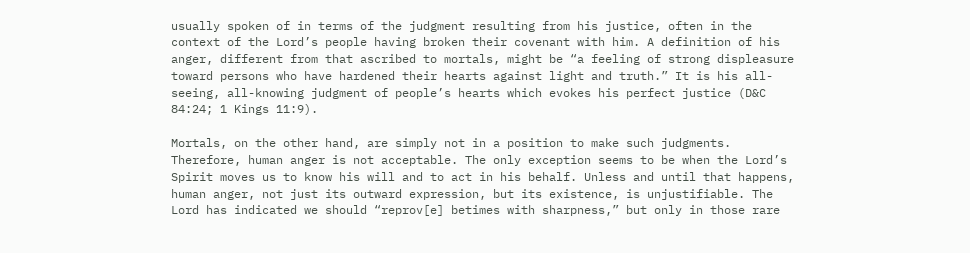usually spoken of in terms of the judgment resulting from his justice, often in the context of the Lord’s people having broken their covenant with him. A definition of his anger, different from that ascribed to mortals, might be “a feeling of strong displeasure toward persons who have hardened their hearts against light and truth.” It is his all-seeing, all-knowing judgment of people’s hearts which evokes his perfect justice (D&C 84:24; 1 Kings 11:9).

Mortals, on the other hand, are simply not in a position to make such judgments. Therefore, human anger is not acceptable. The only exception seems to be when the Lord’s Spirit moves us to know his will and to act in his behalf. Unless and until that happens, human anger, not just its outward expression, but its existence, is unjustifiable. The Lord has indicated we should “reprov[e] betimes with sharpness,” but only in those rare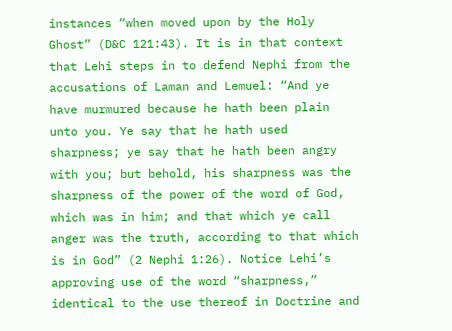instances “when moved upon by the Holy Ghost” (D&C 121:43). It is in that context that Lehi steps in to defend Nephi from the accusations of Laman and Lemuel: “And ye have murmured because he hath been plain unto you. Ye say that he hath used sharpness; ye say that he hath been angry with you; but behold, his sharpness was the sharpness of the power of the word of God, which was in him; and that which ye call anger was the truth, according to that which is in God” (2 Nephi 1:26). Notice Lehi’s approving use of the word “sharpness,” identical to the use thereof in Doctrine and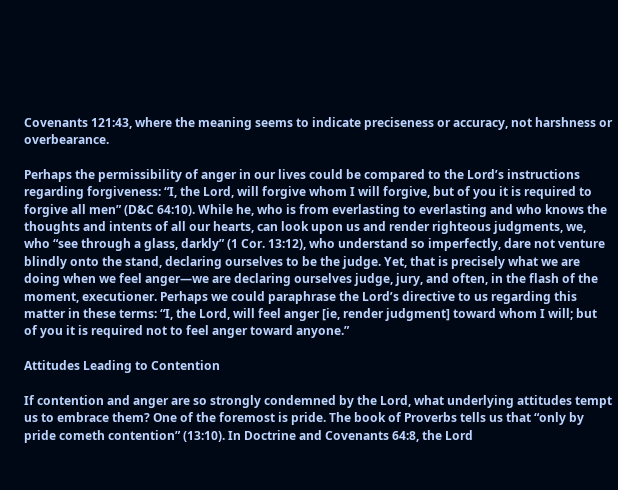Covenants 121:43, where the meaning seems to indicate preciseness or accuracy, not harshness or overbearance.

Perhaps the permissibility of anger in our lives could be compared to the Lord’s instructions regarding forgiveness: “I, the Lord, will forgive whom I will forgive, but of you it is required to forgive all men” (D&C 64:10). While he, who is from everlasting to everlasting and who knows the thoughts and intents of all our hearts, can look upon us and render righteous judgments, we, who “see through a glass, darkly” (1 Cor. 13:12), who understand so imperfectly, dare not venture blindly onto the stand, declaring ourselves to be the judge. Yet, that is precisely what we are doing when we feel anger—we are declaring ourselves judge, jury, and often, in the flash of the moment, executioner. Perhaps we could paraphrase the Lord’s directive to us regarding this matter in these terms: “I, the Lord, will feel anger [ie, render judgment] toward whom I will; but of you it is required not to feel anger toward anyone.”

Attitudes Leading to Contention

If contention and anger are so strongly condemned by the Lord, what underlying attitudes tempt us to embrace them? One of the foremost is pride. The book of Proverbs tells us that “only by pride cometh contention” (13:10). In Doctrine and Covenants 64:8, the Lord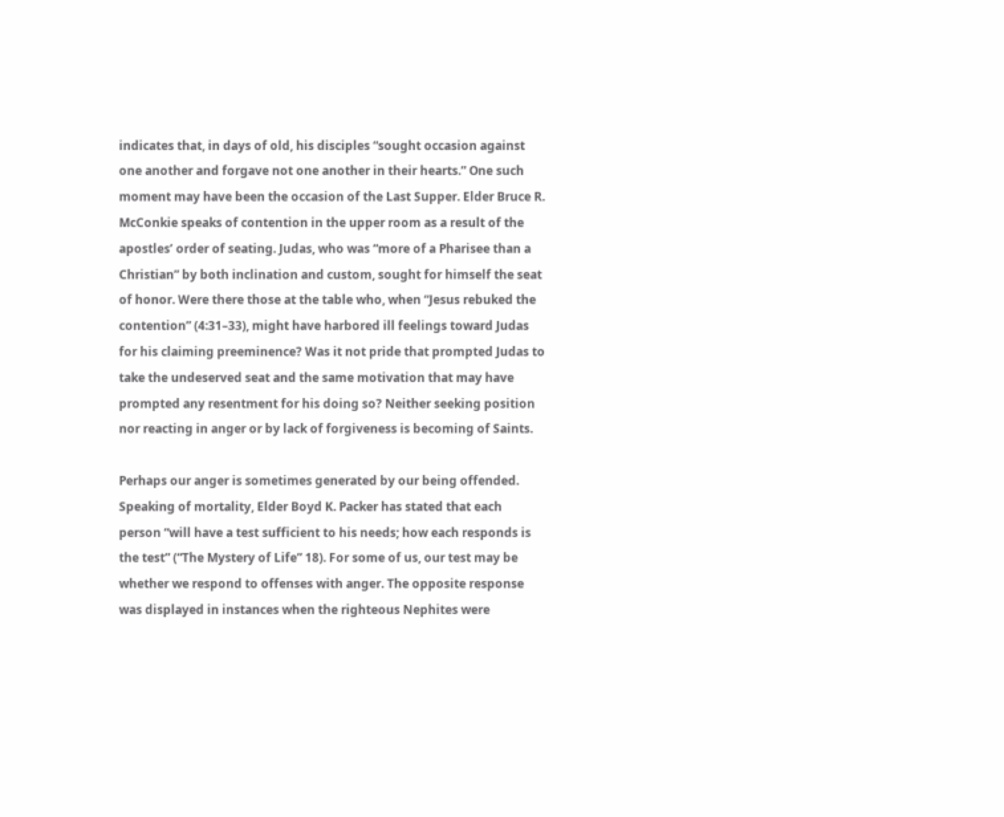indicates that, in days of old, his disciples “sought occasion against one another and forgave not one another in their hearts.” One such moment may have been the occasion of the Last Supper. Elder Bruce R. McConkie speaks of contention in the upper room as a result of the apostles’ order of seating. Judas, who was “more of a Pharisee than a Christian” by both inclination and custom, sought for himself the seat of honor. Were there those at the table who, when “Jesus rebuked the contention” (4:31–33), might have harbored ill feelings toward Judas for his claiming preeminence? Was it not pride that prompted Judas to take the undeserved seat and the same motivation that may have prompted any resentment for his doing so? Neither seeking position nor reacting in anger or by lack of forgiveness is becoming of Saints.

Perhaps our anger is sometimes generated by our being offended. Speaking of mortality, Elder Boyd K. Packer has stated that each person “will have a test sufficient to his needs; how each responds is the test” (“The Mystery of Life” 18). For some of us, our test may be whether we respond to offenses with anger. The opposite response was displayed in instances when the righteous Nephites were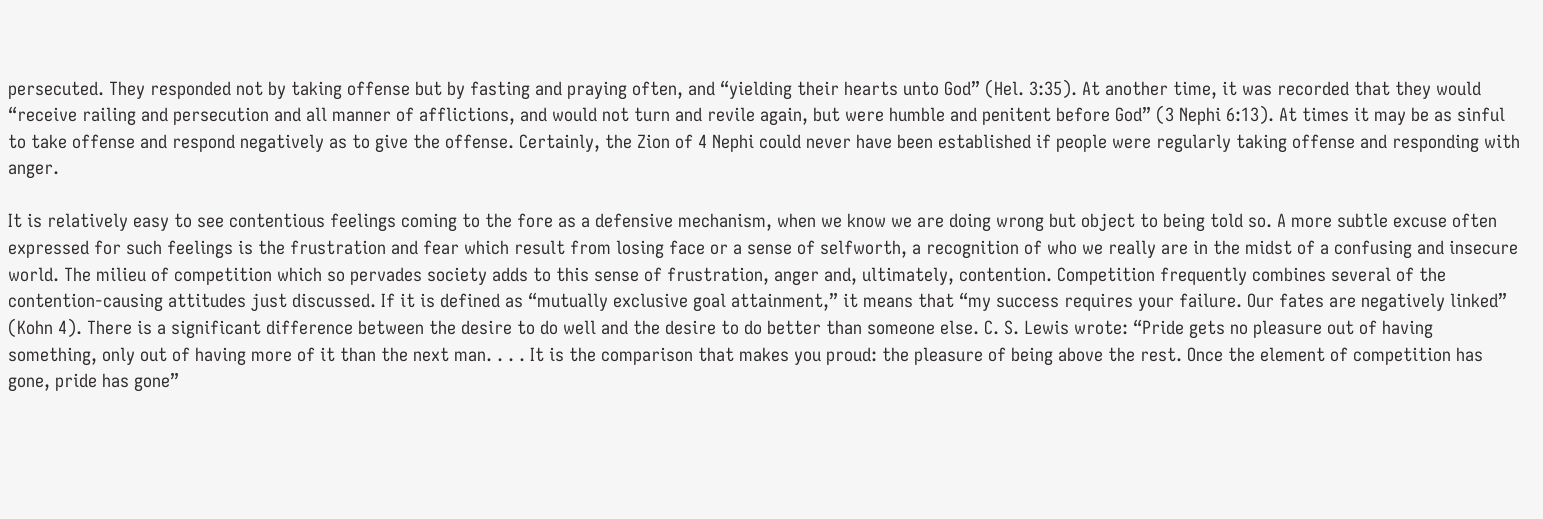persecuted. They responded not by taking offense but by fasting and praying often, and “yielding their hearts unto God” (Hel. 3:35). At another time, it was recorded that they would “receive railing and persecution and all manner of afflictions, and would not turn and revile again, but were humble and penitent before God” (3 Nephi 6:13). At times it may be as sinful to take offense and respond negatively as to give the offense. Certainly, the Zion of 4 Nephi could never have been established if people were regularly taking offense and responding with anger.

It is relatively easy to see contentious feelings coming to the fore as a defensive mechanism, when we know we are doing wrong but object to being told so. A more subtle excuse often expressed for such feelings is the frustration and fear which result from losing face or a sense of selfworth, a recognition of who we really are in the midst of a confusing and insecure world. The milieu of competition which so pervades society adds to this sense of frustration, anger and, ultimately, contention. Competition frequently combines several of the contention-causing attitudes just discussed. If it is defined as “mutually exclusive goal attainment,” it means that “my success requires your failure. Our fates are negatively linked” (Kohn 4). There is a significant difference between the desire to do well and the desire to do better than someone else. C. S. Lewis wrote: “Pride gets no pleasure out of having something, only out of having more of it than the next man. . . . It is the comparison that makes you proud: the pleasure of being above the rest. Once the element of competition has gone, pride has gone”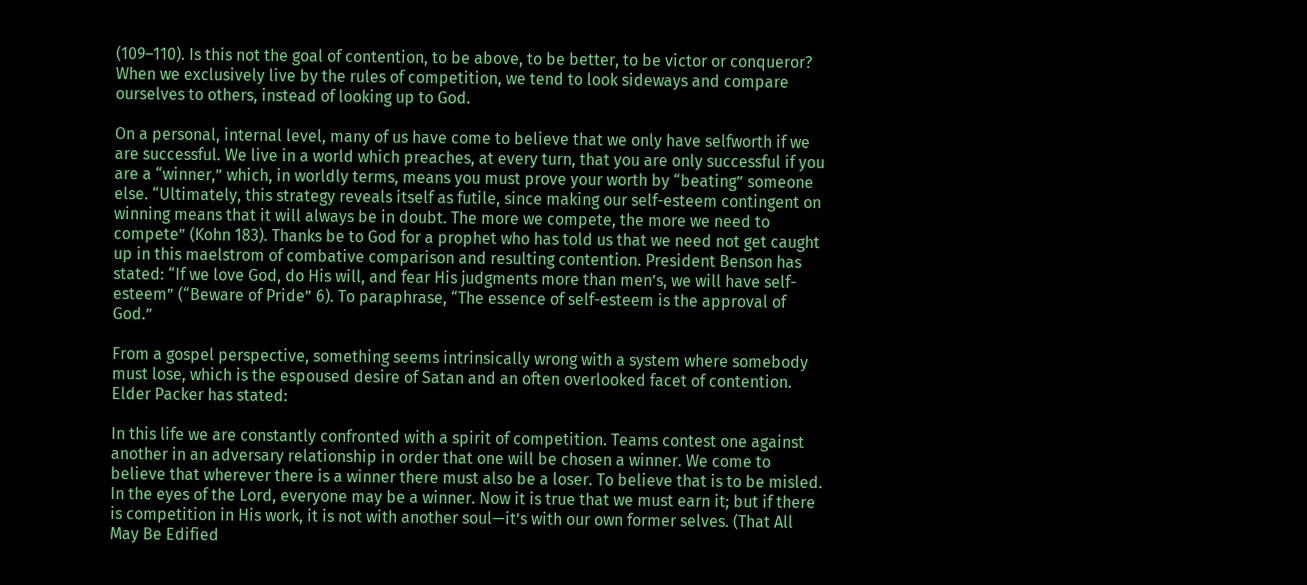(109–110). Is this not the goal of contention, to be above, to be better, to be victor or conqueror? When we exclusively live by the rules of competition, we tend to look sideways and compare ourselves to others, instead of looking up to God.

On a personal, internal level, many of us have come to believe that we only have selfworth if we are successful. We live in a world which preaches, at every turn, that you are only successful if you are a “winner,” which, in worldly terms, means you must prove your worth by “beating” someone else. “Ultimately, this strategy reveals itself as futile, since making our self-esteem contingent on winning means that it will always be in doubt. The more we compete, the more we need to compete” (Kohn 183). Thanks be to God for a prophet who has told us that we need not get caught up in this maelstrom of combative comparison and resulting contention. President Benson has stated: “If we love God, do His will, and fear His judgments more than men’s, we will have self-esteem” (“Beware of Pride” 6). To paraphrase, “The essence of self-esteem is the approval of God.”

From a gospel perspective, something seems intrinsically wrong with a system where somebody must lose, which is the espoused desire of Satan and an often overlooked facet of contention. Elder Packer has stated:

In this life we are constantly confronted with a spirit of competition. Teams contest one against another in an adversary relationship in order that one will be chosen a winner. We come to believe that wherever there is a winner there must also be a loser. To believe that is to be misled. In the eyes of the Lord, everyone may be a winner. Now it is true that we must earn it; but if there is competition in His work, it is not with another soul—it’s with our own former selves. (That All May Be Edified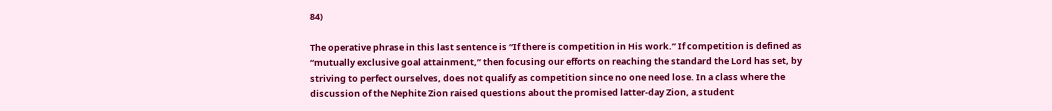84)

The operative phrase in this last sentence is “If there is competition in His work.” If competition is defined as “mutually exclusive goal attainment,” then focusing our efforts on reaching the standard the Lord has set, by striving to perfect ourselves, does not qualify as competition since no one need lose. In a class where the discussion of the Nephite Zion raised questions about the promised latter-day Zion, a student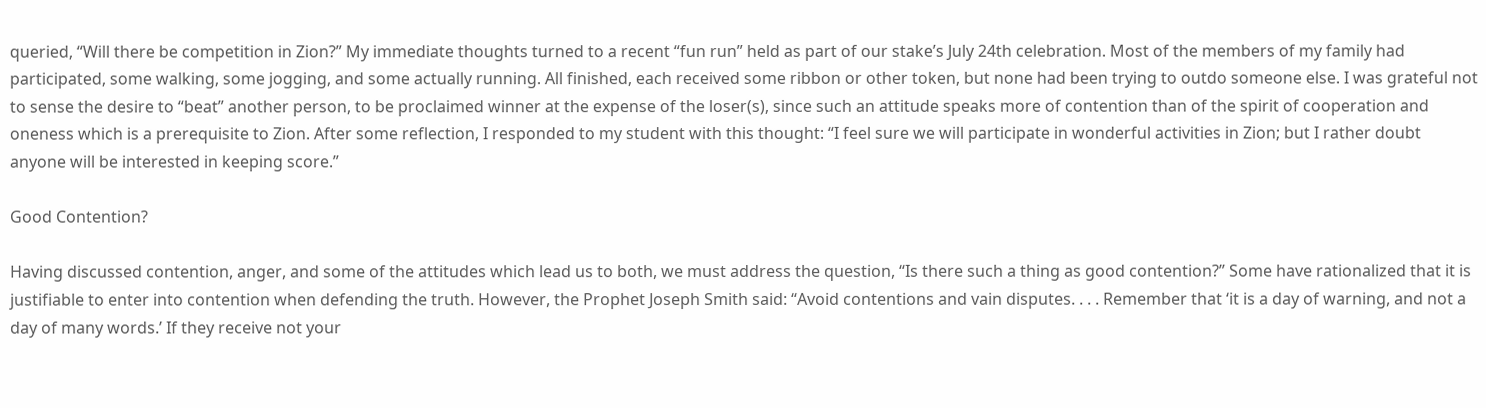queried, “Will there be competition in Zion?” My immediate thoughts turned to a recent “fun run” held as part of our stake’s July 24th celebration. Most of the members of my family had participated, some walking, some jogging, and some actually running. All finished, each received some ribbon or other token, but none had been trying to outdo someone else. I was grateful not to sense the desire to “beat” another person, to be proclaimed winner at the expense of the loser(s), since such an attitude speaks more of contention than of the spirit of cooperation and oneness which is a prerequisite to Zion. After some reflection, I responded to my student with this thought: “I feel sure we will participate in wonderful activities in Zion; but I rather doubt anyone will be interested in keeping score.”

Good Contention?

Having discussed contention, anger, and some of the attitudes which lead us to both, we must address the question, “Is there such a thing as good contention?” Some have rationalized that it is justifiable to enter into contention when defending the truth. However, the Prophet Joseph Smith said: “Avoid contentions and vain disputes. . . . Remember that ‘it is a day of warning, and not a day of many words.’ If they receive not your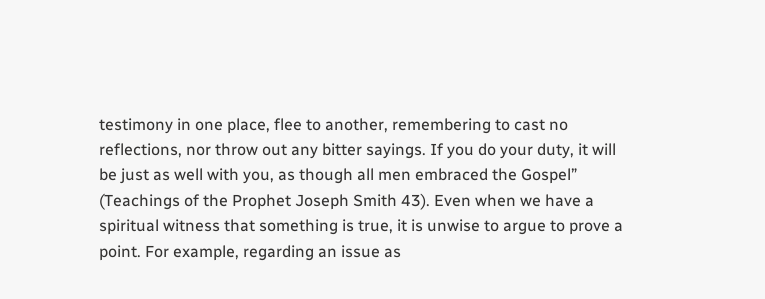testimony in one place, flee to another, remembering to cast no reflections, nor throw out any bitter sayings. If you do your duty, it will be just as well with you, as though all men embraced the Gospel” (Teachings of the Prophet Joseph Smith 43). Even when we have a spiritual witness that something is true, it is unwise to argue to prove a point. For example, regarding an issue as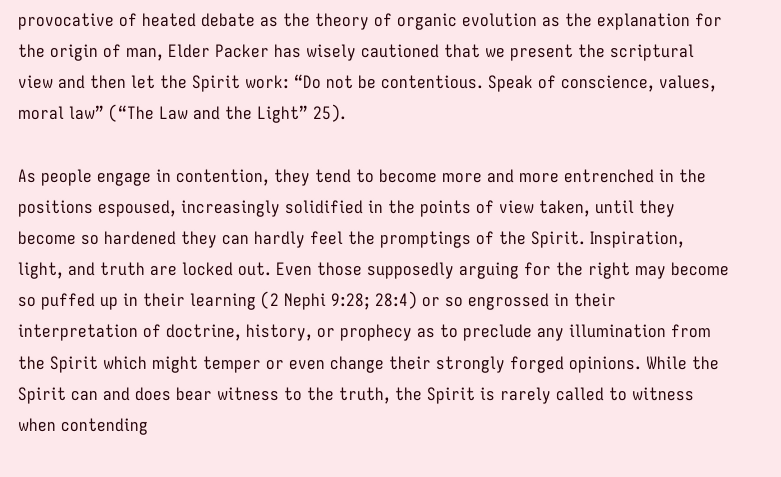provocative of heated debate as the theory of organic evolution as the explanation for the origin of man, Elder Packer has wisely cautioned that we present the scriptural view and then let the Spirit work: “Do not be contentious. Speak of conscience, values, moral law” (“The Law and the Light” 25).

As people engage in contention, they tend to become more and more entrenched in the positions espoused, increasingly solidified in the points of view taken, until they become so hardened they can hardly feel the promptings of the Spirit. Inspiration, light, and truth are locked out. Even those supposedly arguing for the right may become so puffed up in their learning (2 Nephi 9:28; 28:4) or so engrossed in their interpretation of doctrine, history, or prophecy as to preclude any illumination from the Spirit which might temper or even change their strongly forged opinions. While the Spirit can and does bear witness to the truth, the Spirit is rarely called to witness when contending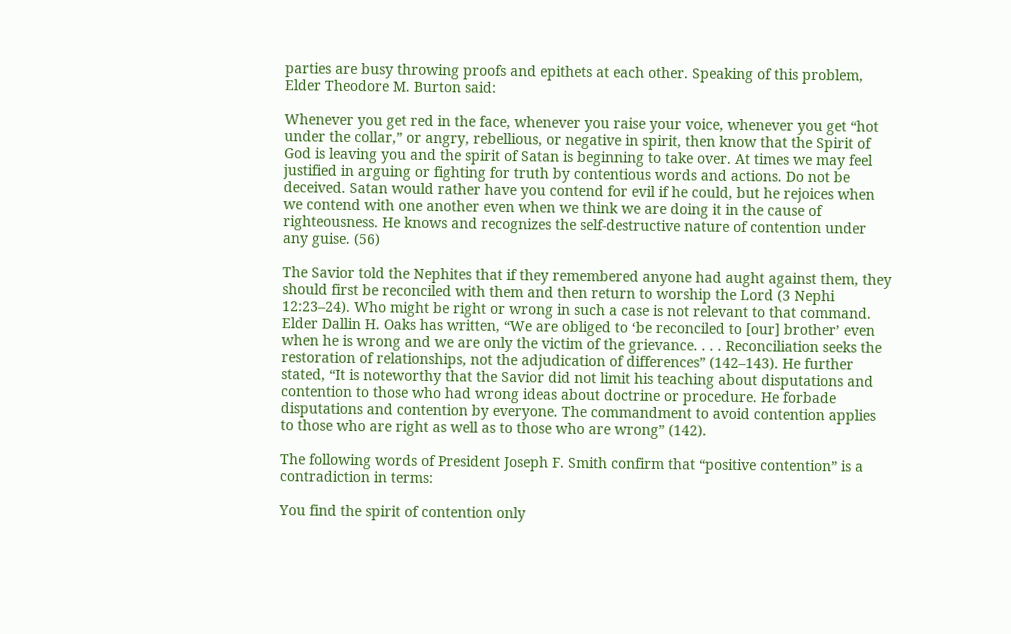parties are busy throwing proofs and epithets at each other. Speaking of this problem, Elder Theodore M. Burton said:

Whenever you get red in the face, whenever you raise your voice, whenever you get “hot under the collar,” or angry, rebellious, or negative in spirit, then know that the Spirit of God is leaving you and the spirit of Satan is beginning to take over. At times we may feel justified in arguing or fighting for truth by contentious words and actions. Do not be deceived. Satan would rather have you contend for evil if he could, but he rejoices when we contend with one another even when we think we are doing it in the cause of righteousness. He knows and recognizes the self-destructive nature of contention under any guise. (56)

The Savior told the Nephites that if they remembered anyone had aught against them, they should first be reconciled with them and then return to worship the Lord (3 Nephi 12:23–24). Who might be right or wrong in such a case is not relevant to that command. Elder Dallin H. Oaks has written, “We are obliged to ‘be reconciled to [our] brother’ even when he is wrong and we are only the victim of the grievance. . . . Reconciliation seeks the restoration of relationships, not the adjudication of differences” (142–143). He further stated, “It is noteworthy that the Savior did not limit his teaching about disputations and contention to those who had wrong ideas about doctrine or procedure. He forbade disputations and contention by everyone. The commandment to avoid contention applies to those who are right as well as to those who are wrong” (142).

The following words of President Joseph F. Smith confirm that “positive contention” is a contradiction in terms:

You find the spirit of contention only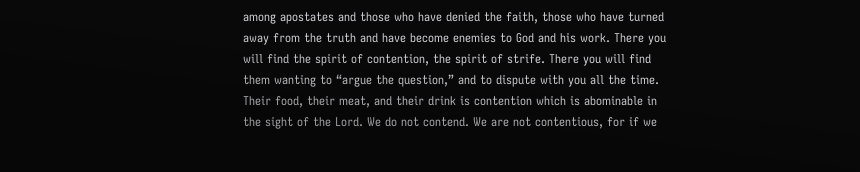among apostates and those who have denied the faith, those who have turned away from the truth and have become enemies to God and his work. There you will find the spirit of contention, the spirit of strife. There you will find them wanting to “argue the question,” and to dispute with you all the time. Their food, their meat, and their drink is contention which is abominable in the sight of the Lord. We do not contend. We are not contentious, for if we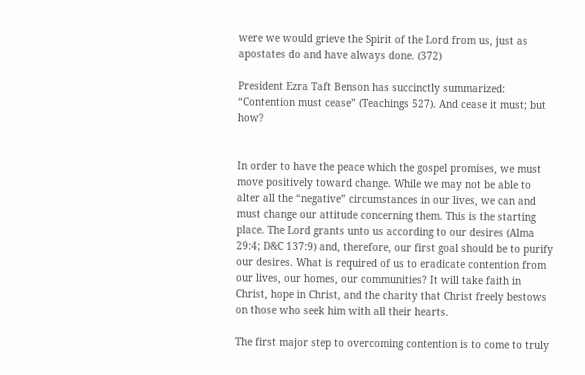were we would grieve the Spirit of the Lord from us, just as apostates do and have always done. (372)

President Ezra Taft Benson has succinctly summarized: “Contention must cease” (Teachings 527). And cease it must; but how?


In order to have the peace which the gospel promises, we must move positively toward change. While we may not be able to alter all the “negative” circumstances in our lives, we can and must change our attitude concerning them. This is the starting place. The Lord grants unto us according to our desires (Alma 29:4; D&C 137:9) and, therefore, our first goal should be to purify our desires. What is required of us to eradicate contention from our lives, our homes, our communities? It will take faith in Christ, hope in Christ, and the charity that Christ freely bestows on those who seek him with all their hearts.

The first major step to overcoming contention is to come to truly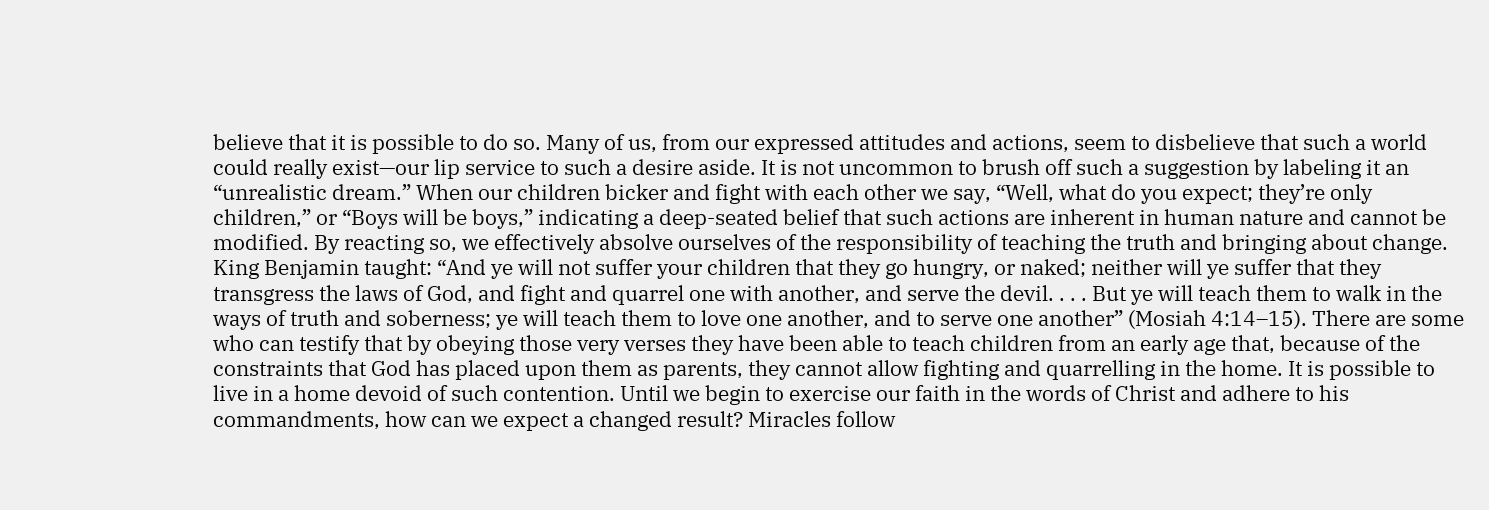believe that it is possible to do so. Many of us, from our expressed attitudes and actions, seem to disbelieve that such a world could really exist—our lip service to such a desire aside. It is not uncommon to brush off such a suggestion by labeling it an “unrealistic dream.” When our children bicker and fight with each other we say, “Well, what do you expect; they’re only children,” or “Boys will be boys,” indicating a deep-seated belief that such actions are inherent in human nature and cannot be modified. By reacting so, we effectively absolve ourselves of the responsibility of teaching the truth and bringing about change. King Benjamin taught: “And ye will not suffer your children that they go hungry, or naked; neither will ye suffer that they transgress the laws of God, and fight and quarrel one with another, and serve the devil. . . . But ye will teach them to walk in the ways of truth and soberness; ye will teach them to love one another, and to serve one another” (Mosiah 4:14–15). There are some who can testify that by obeying those very verses they have been able to teach children from an early age that, because of the constraints that God has placed upon them as parents, they cannot allow fighting and quarrelling in the home. It is possible to live in a home devoid of such contention. Until we begin to exercise our faith in the words of Christ and adhere to his commandments, how can we expect a changed result? Miracles follow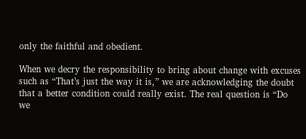only the faithful and obedient.

When we decry the responsibility to bring about change with excuses such as “That’s just the way it is,” we are acknowledging the doubt that a better condition could really exist. The real question is “Do we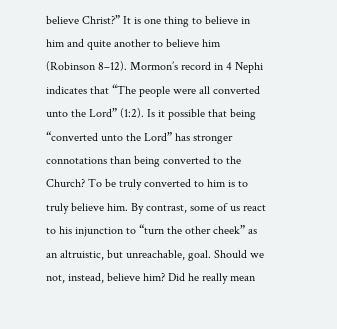believe Christ?” It is one thing to believe in him and quite another to believe him (Robinson 8–12). Mormon’s record in 4 Nephi indicates that “The people were all converted unto the Lord” (1:2). Is it possible that being “converted unto the Lord” has stronger connotations than being converted to the Church? To be truly converted to him is to truly believe him. By contrast, some of us react to his injunction to “turn the other cheek” as an altruistic, but unreachable, goal. Should we not, instead, believe him? Did he really mean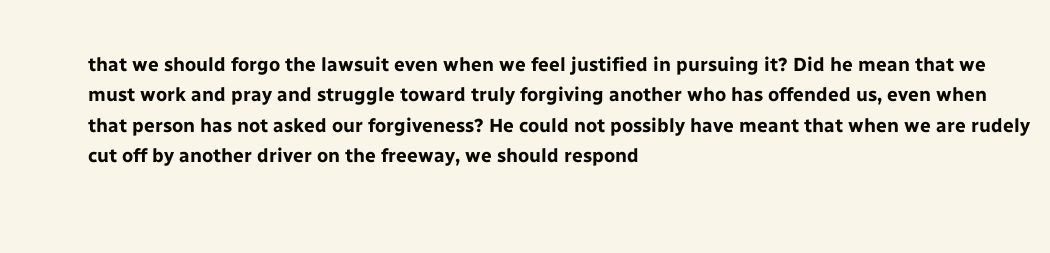that we should forgo the lawsuit even when we feel justified in pursuing it? Did he mean that we must work and pray and struggle toward truly forgiving another who has offended us, even when that person has not asked our forgiveness? He could not possibly have meant that when we are rudely cut off by another driver on the freeway, we should respond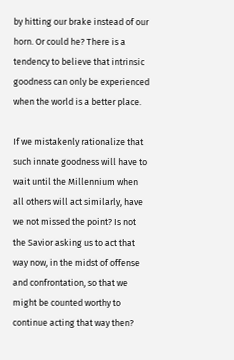by hitting our brake instead of our horn. Or could he? There is a tendency to believe that intrinsic goodness can only be experienced when the world is a better place.

If we mistakenly rationalize that such innate goodness will have to wait until the Millennium when all others will act similarly, have we not missed the point? Is not the Savior asking us to act that way now, in the midst of offense and confrontation, so that we might be counted worthy to continue acting that way then?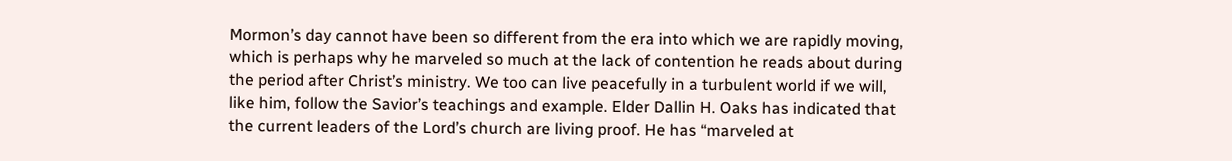Mormon’s day cannot have been so different from the era into which we are rapidly moving, which is perhaps why he marveled so much at the lack of contention he reads about during the period after Christ’s ministry. We too can live peacefully in a turbulent world if we will, like him, follow the Savior’s teachings and example. Elder Dallin H. Oaks has indicated that the current leaders of the Lord’s church are living proof. He has “marveled at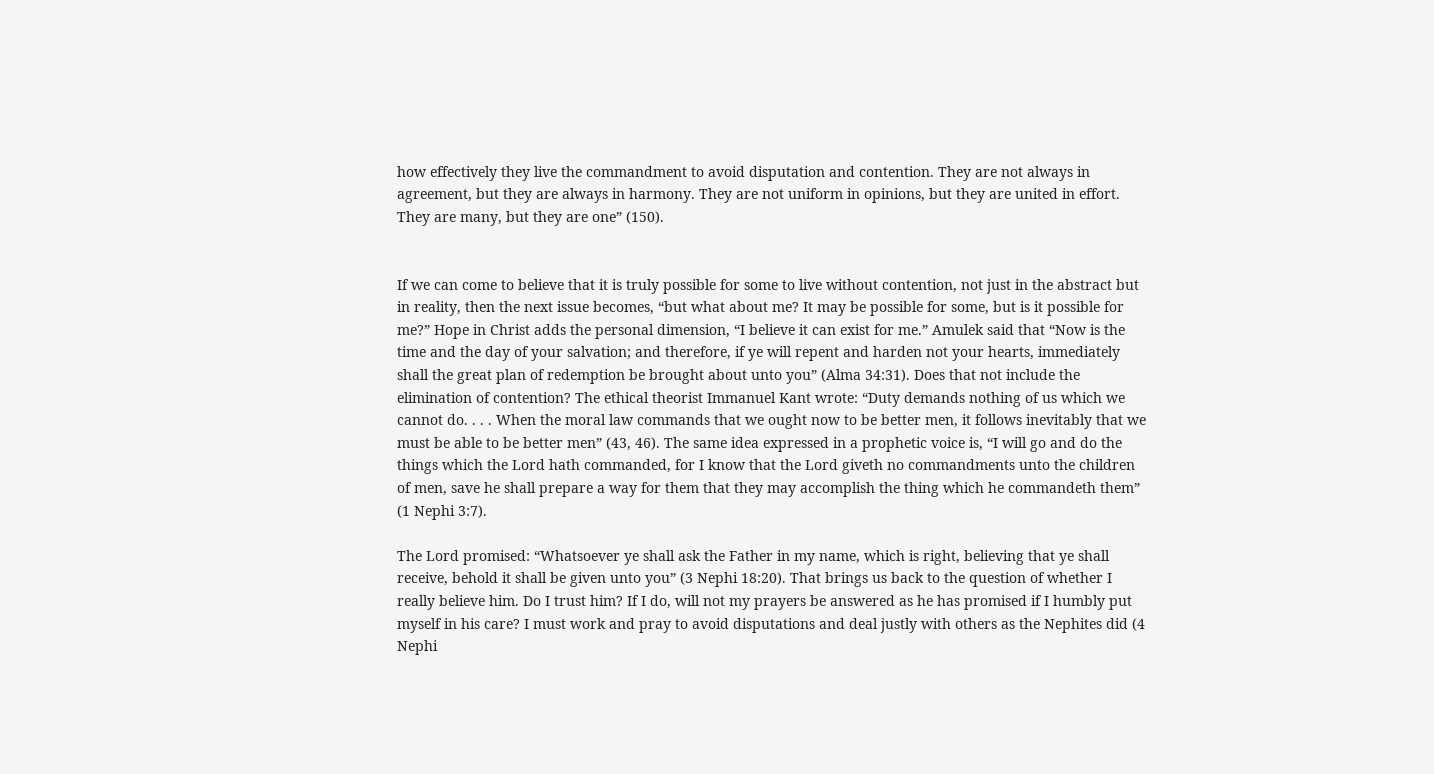how effectively they live the commandment to avoid disputation and contention. They are not always in agreement, but they are always in harmony. They are not uniform in opinions, but they are united in effort. They are many, but they are one” (150).


If we can come to believe that it is truly possible for some to live without contention, not just in the abstract but in reality, then the next issue becomes, “but what about me? It may be possible for some, but is it possible for me?” Hope in Christ adds the personal dimension, “I believe it can exist for me.” Amulek said that “Now is the time and the day of your salvation; and therefore, if ye will repent and harden not your hearts, immediately shall the great plan of redemption be brought about unto you” (Alma 34:31). Does that not include the elimination of contention? The ethical theorist Immanuel Kant wrote: “Duty demands nothing of us which we cannot do. . . . When the moral law commands that we ought now to be better men, it follows inevitably that we must be able to be better men” (43, 46). The same idea expressed in a prophetic voice is, “I will go and do the things which the Lord hath commanded, for I know that the Lord giveth no commandments unto the children of men, save he shall prepare a way for them that they may accomplish the thing which he commandeth them” (1 Nephi 3:7).

The Lord promised: “Whatsoever ye shall ask the Father in my name, which is right, believing that ye shall receive, behold it shall be given unto you” (3 Nephi 18:20). That brings us back to the question of whether I really believe him. Do I trust him? If I do, will not my prayers be answered as he has promised if I humbly put myself in his care? I must work and pray to avoid disputations and deal justly with others as the Nephites did (4 Nephi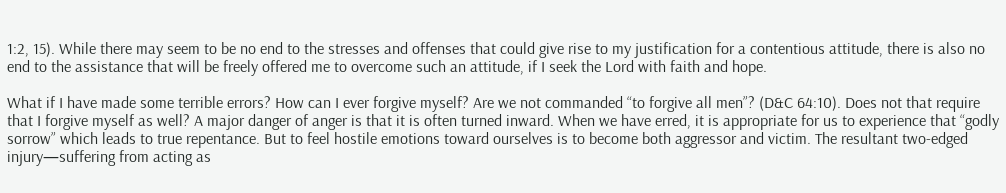1:2, 15). While there may seem to be no end to the stresses and offenses that could give rise to my justification for a contentious attitude, there is also no end to the assistance that will be freely offered me to overcome such an attitude, if I seek the Lord with faith and hope.

What if I have made some terrible errors? How can I ever forgive myself? Are we not commanded “to forgive all men”? (D&C 64:10). Does not that require that I forgive myself as well? A major danger of anger is that it is often turned inward. When we have erred, it is appropriate for us to experience that “godly sorrow” which leads to true repentance. But to feel hostile emotions toward ourselves is to become both aggressor and victim. The resultant two-edged injury—suffering from acting as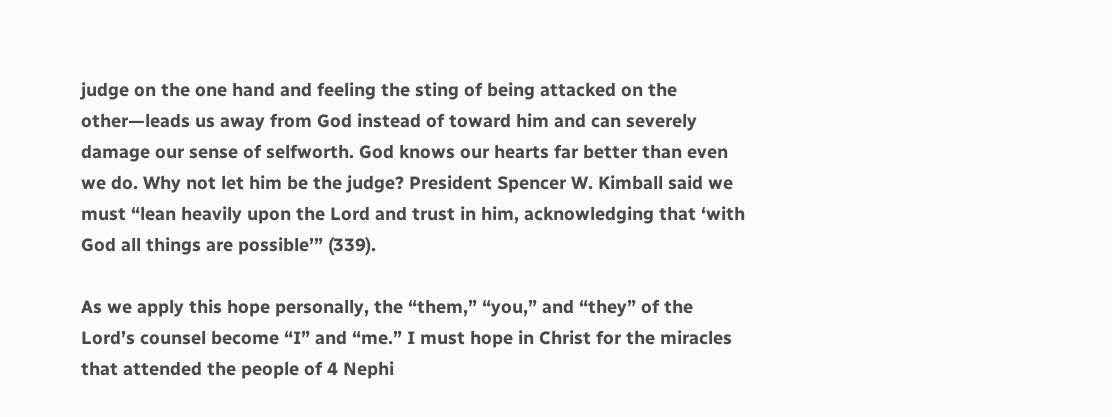judge on the one hand and feeling the sting of being attacked on the other—leads us away from God instead of toward him and can severely damage our sense of selfworth. God knows our hearts far better than even we do. Why not let him be the judge? President Spencer W. Kimball said we must “lean heavily upon the Lord and trust in him, acknowledging that ‘with God all things are possible’” (339).

As we apply this hope personally, the “them,” “you,” and “they” of the Lord’s counsel become “I” and “me.” I must hope in Christ for the miracles that attended the people of 4 Nephi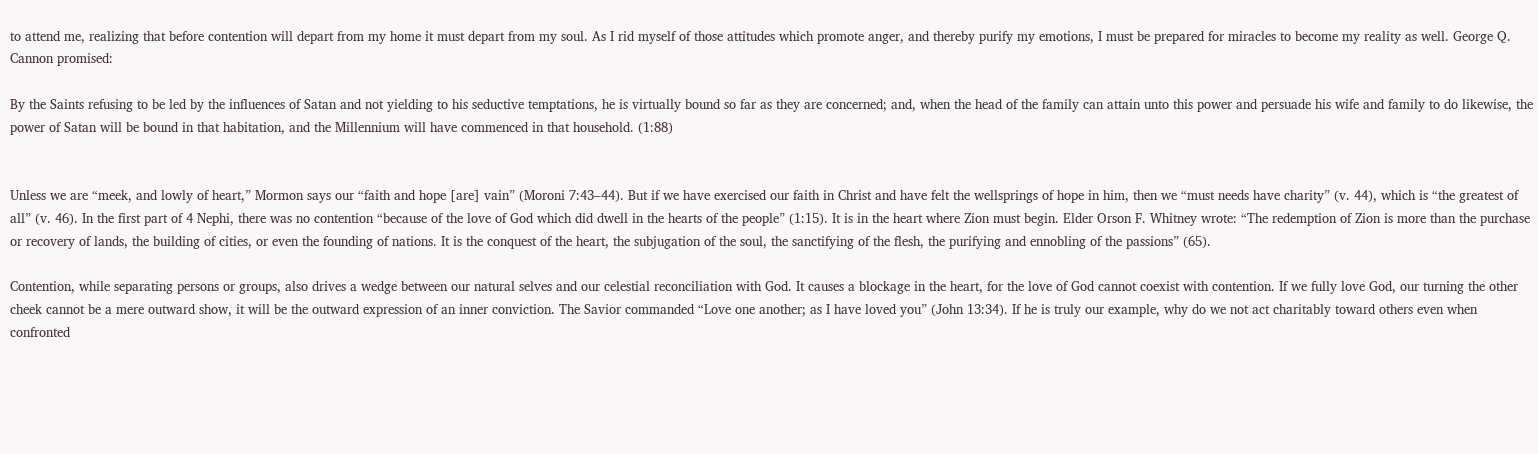to attend me, realizing that before contention will depart from my home it must depart from my soul. As I rid myself of those attitudes which promote anger, and thereby purify my emotions, I must be prepared for miracles to become my reality as well. George Q. Cannon promised:

By the Saints refusing to be led by the influences of Satan and not yielding to his seductive temptations, he is virtually bound so far as they are concerned; and, when the head of the family can attain unto this power and persuade his wife and family to do likewise, the power of Satan will be bound in that habitation, and the Millennium will have commenced in that household. (1:88)


Unless we are “meek, and lowly of heart,” Mormon says our “faith and hope [are] vain” (Moroni 7:43–44). But if we have exercised our faith in Christ and have felt the wellsprings of hope in him, then we “must needs have charity” (v. 44), which is “the greatest of all” (v. 46). In the first part of 4 Nephi, there was no contention “because of the love of God which did dwell in the hearts of the people” (1:15). It is in the heart where Zion must begin. Elder Orson F. Whitney wrote: “The redemption of Zion is more than the purchase or recovery of lands, the building of cities, or even the founding of nations. It is the conquest of the heart, the subjugation of the soul, the sanctifying of the flesh, the purifying and ennobling of the passions” (65).

Contention, while separating persons or groups, also drives a wedge between our natural selves and our celestial reconciliation with God. It causes a blockage in the heart, for the love of God cannot coexist with contention. If we fully love God, our turning the other cheek cannot be a mere outward show, it will be the outward expression of an inner conviction. The Savior commanded “Love one another; as I have loved you” (John 13:34). If he is truly our example, why do we not act charitably toward others even when confronted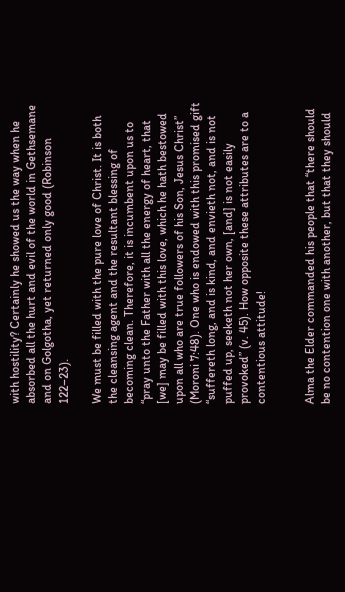with hostility? Certainly he showed us the way when he absorbed all the hurt and evil of the world in Gethsemane and on Golgotha, yet returned only good (Robinson 122–23).

We must be filled with the pure love of Christ. It is both the cleansing agent and the resultant blessing of becoming clean. Therefore, it is incumbent upon us to “pray unto the Father with all the energy of heart, that [we] may be filled with this love, which he hath bestowed upon all who are true followers of his Son, Jesus Christ” (Moroni 7:48). One who is endowed with this promised gift “suffereth long, and is kind, and envieth not, and is not puffed up, seeketh not her own, [and] is not easily provoked” (v. 45). How opposite these attributes are to a contentious attitude!


Alma the Elder commanded his people that “there should be no contention one with another, but that they should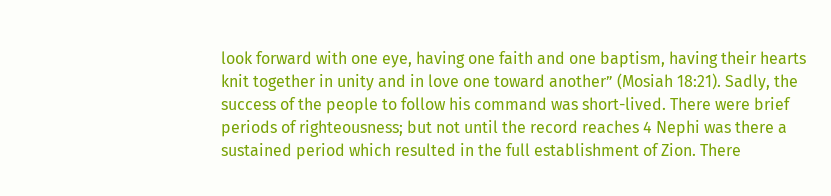look forward with one eye, having one faith and one baptism, having their hearts knit together in unity and in love one toward another” (Mosiah 18:21). Sadly, the success of the people to follow his command was short-lived. There were brief periods of righteousness; but not until the record reaches 4 Nephi was there a sustained period which resulted in the full establishment of Zion. There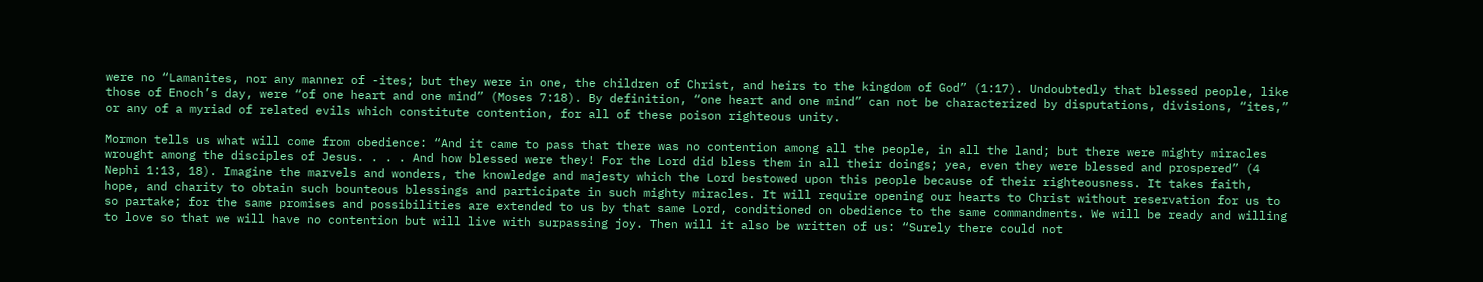were no “Lamanites, nor any manner of -ites; but they were in one, the children of Christ, and heirs to the kingdom of God” (1:17). Undoubtedly that blessed people, like those of Enoch’s day, were “of one heart and one mind” (Moses 7:18). By definition, “one heart and one mind” can not be characterized by disputations, divisions, “ites,” or any of a myriad of related evils which constitute contention, for all of these poison righteous unity.

Mormon tells us what will come from obedience: “And it came to pass that there was no contention among all the people, in all the land; but there were mighty miracles wrought among the disciples of Jesus. . . . And how blessed were they! For the Lord did bless them in all their doings; yea, even they were blessed and prospered” (4 Nephi 1:13, 18). Imagine the marvels and wonders, the knowledge and majesty which the Lord bestowed upon this people because of their righteousness. It takes faith, hope, and charity to obtain such bounteous blessings and participate in such mighty miracles. It will require opening our hearts to Christ without reservation for us to so partake; for the same promises and possibilities are extended to us by that same Lord, conditioned on obedience to the same commandments. We will be ready and willing to love so that we will have no contention but will live with surpassing joy. Then will it also be written of us: “Surely there could not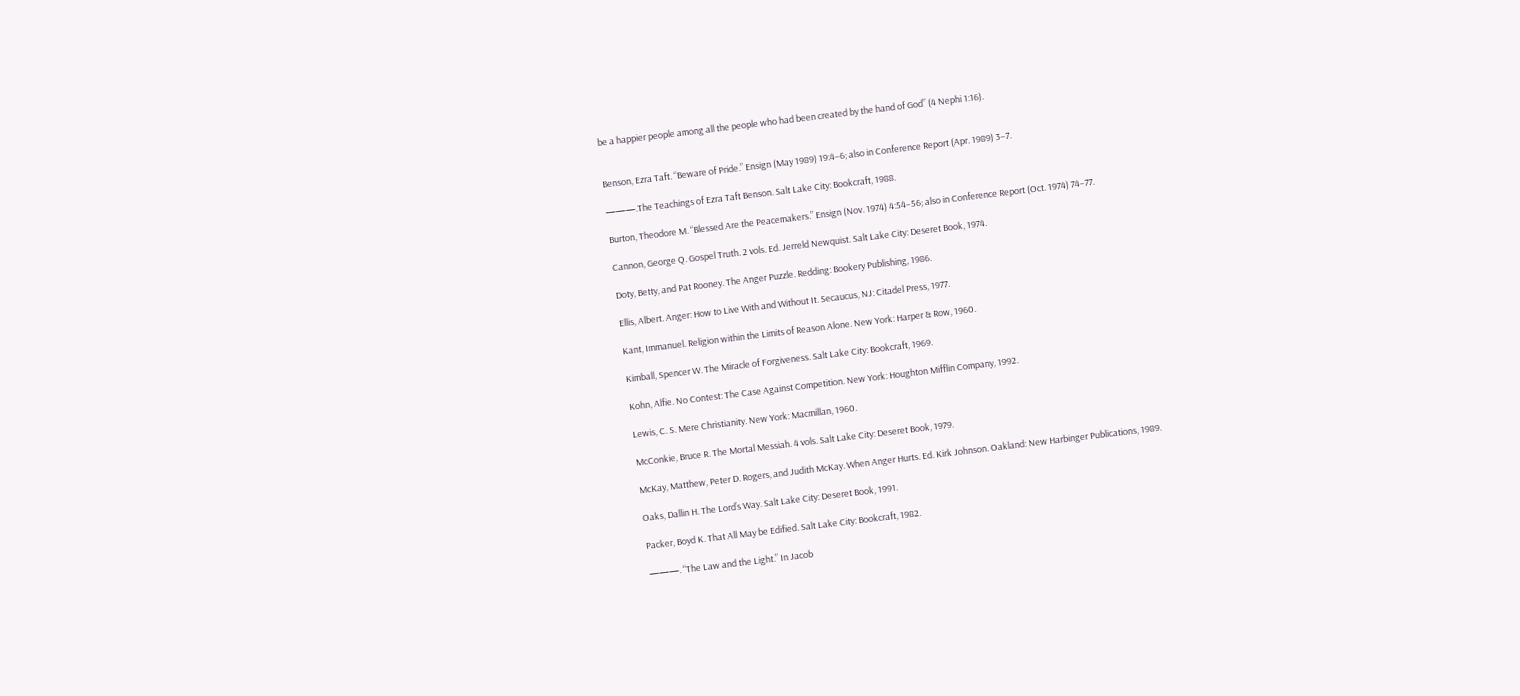be a happier people among all the people who had been created by the hand of God” (4 Nephi 1:16).


Benson, Ezra Taft. “Beware of Pride.” Ensign (May 1989) 19:4–6; also in Conference Report (Apr. 1989) 3–7.

———.The Teachings of Ezra Taft Benson. Salt Lake City: Bookcraft, 1988.

Burton, Theodore M. “Blessed Are the Peacemakers.” Ensign (Nov. 1974) 4:54–56; also in Conference Report (Oct. 1974) 74–77.

Cannon, George Q. Gospel Truth. 2 vols. Ed. Jerreld Newquist. Salt Lake City: Deseret Book, 1974.

Doty, Betty, and Pat Rooney. The Anger Puzzle. Redding: Bookery Publishing, 1986.

Ellis, Albert. Anger: How to Live With and Without It. Secaucus, NJ: Citadel Press, 1977.

Kant, Immanuel. Religion within the Limits of Reason Alone. New York: Harper & Row, 1960.

Kimball, Spencer W. The Miracle of Forgiveness. Salt Lake City: Bookcraft, 1969.

Kohn, Alfie. No Contest: The Case Against Competition. New York: Houghton Mifflin Company, 1992.

Lewis, C. S. Mere Christianity. New York: Macmillan, 1960.

McConkie, Bruce R. The Mortal Messiah. 4 vols. Salt Lake City: Deseret Book, 1979.

McKay, Matthew, Peter D. Rogers, and Judith McKay. When Anger Hurts. Ed. Kirk Johnson. Oakland: New Harbinger Publications, 1989.

Oaks, Dallin H. The Lord’s Way. Salt Lake City: Deseret Book, 1991.

Packer, Boyd K. That All May be Edified. Salt Lake City: Bookcraft, 1982.

———. “The Law and the Light.” In Jacob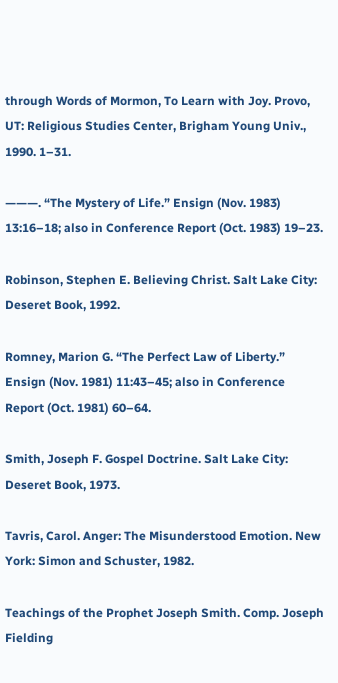through Words of Mormon, To Learn with Joy. Provo, UT: Religious Studies Center, Brigham Young Univ., 1990. 1–31.

———. “The Mystery of Life.” Ensign (Nov. 1983) 13:16–18; also in Conference Report (Oct. 1983) 19–23.

Robinson, Stephen E. Believing Christ. Salt Lake City: Deseret Book, 1992.

Romney, Marion G. “The Perfect Law of Liberty.” Ensign (Nov. 1981) 11:43–45; also in Conference Report (Oct. 1981) 60–64.

Smith, Joseph F. Gospel Doctrine. Salt Lake City: Deseret Book, 1973.

Tavris, Carol. Anger: The Misunderstood Emotion. New York: Simon and Schuster, 1982.

Teachings of the Prophet Joseph Smith. Comp. Joseph Fielding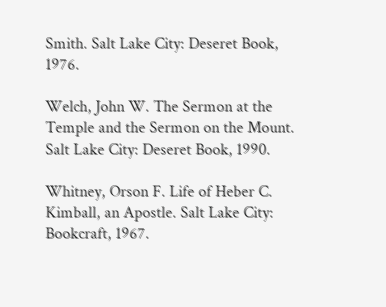Smith. Salt Lake City: Deseret Book, 1976.

Welch, John W. The Sermon at the Temple and the Sermon on the Mount. Salt Lake City: Deseret Book, 1990.

Whitney, Orson F. Life of Heber C. Kimball, an Apostle. Salt Lake City: Bookcraft, 1967.